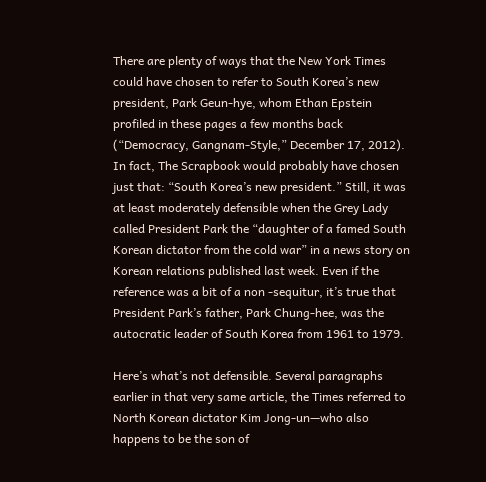There are plenty of ways that the New York Times could have chosen to refer to South Korea’s new president, Park Geun-hye, whom Ethan Epstein profiled in these pages a few months back (“Democracy, Gangnam-Style,” December 17, 2012). In fact, The Scrapbook would probably have chosen just that: “South Korea’s new president.” Still, it was at least moderately defensible when the Grey Lady called President Park the “daughter of a famed South Korean dictator from the cold war” in a news story on Korean relations published last week. Even if the reference was a bit of a non -sequitur, it’s true that President Park’s father, Park Chung-hee, was the autocratic leader of South Korea from 1961 to 1979.

Here’s what’s not defensible. Several paragraphs earlier in that very same article, the Times referred to North Korean dictator Kim Jong-un—who also happens to be the son of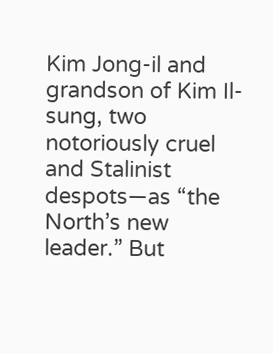Kim Jong-il and grandson of Kim Il-sung, two notoriously cruel and Stalinist despots—as “the North’s new leader.” But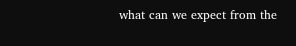what can we expect from the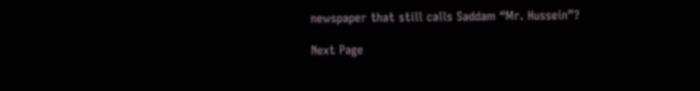newspaper that still calls Saddam “Mr. Hussein”?

Next Page